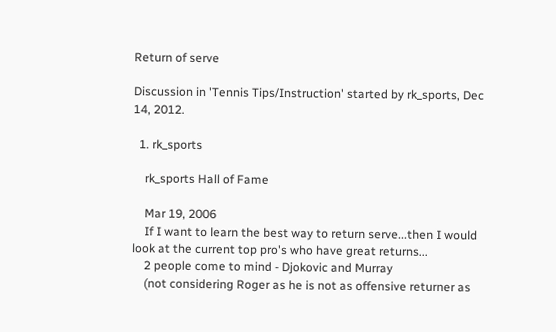Return of serve

Discussion in 'Tennis Tips/Instruction' started by rk_sports, Dec 14, 2012.

  1. rk_sports

    rk_sports Hall of Fame

    Mar 19, 2006
    If I want to learn the best way to return serve...then I would look at the current top pro's who have great returns...
    2 people come to mind - Djokovic and Murray
    (not considering Roger as he is not as offensive returner as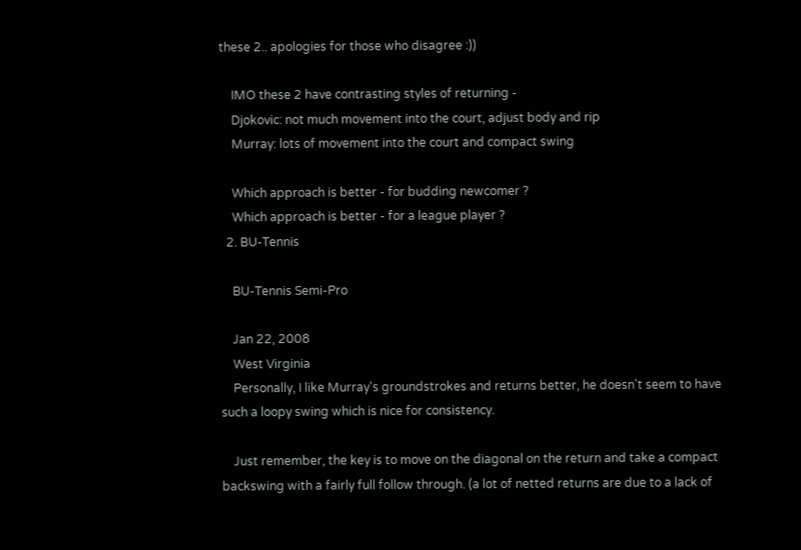these 2.. apologies for those who disagree :))

    IMO these 2 have contrasting styles of returning -
    Djokovic: not much movement into the court, adjust body and rip
    Murray: lots of movement into the court and compact swing

    Which approach is better - for budding newcomer ?
    Which approach is better - for a league player ?
  2. BU-Tennis

    BU-Tennis Semi-Pro

    Jan 22, 2008
    West Virginia
    Personally, I like Murray's groundstrokes and returns better, he doesn't seem to have such a loopy swing which is nice for consistency.

    Just remember, the key is to move on the diagonal on the return and take a compact backswing with a fairly full follow through. (a lot of netted returns are due to a lack of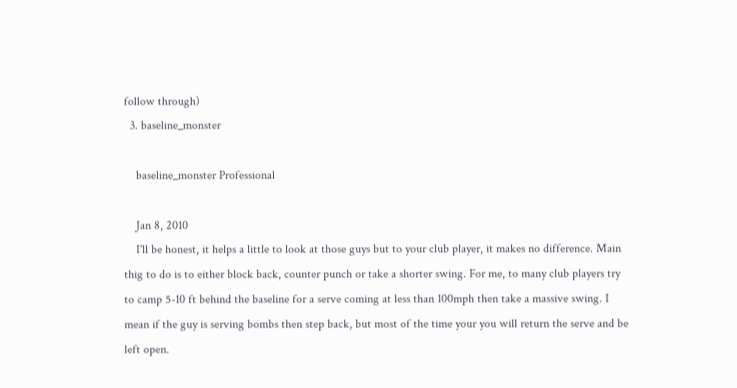follow through)
  3. baseline_monster

    baseline_monster Professional

    Jan 8, 2010
    I'll be honest, it helps a little to look at those guys but to your club player, it makes no difference. Main thig to do is to either block back, counter punch or take a shorter swing. For me, to many club players try to camp 5-10 ft behind the baseline for a serve coming at less than 100mph then take a massive swing. I mean if the guy is serving bombs then step back, but most of the time your you will return the serve and be left open.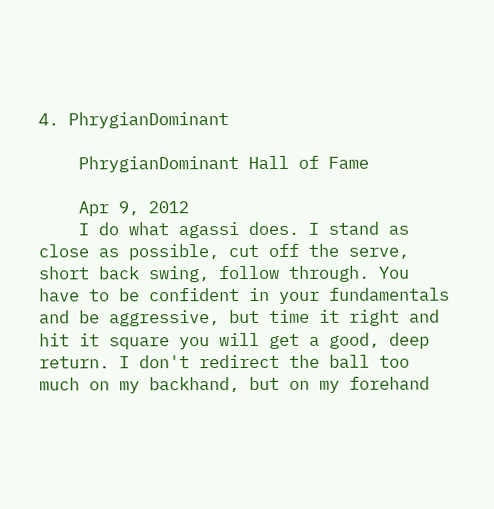4. PhrygianDominant

    PhrygianDominant Hall of Fame

    Apr 9, 2012
    I do what agassi does. I stand as close as possible, cut off the serve, short back swing, follow through. You have to be confident in your fundamentals and be aggressive, but time it right and hit it square you will get a good, deep return. I don't redirect the ball too much on my backhand, but on my forehand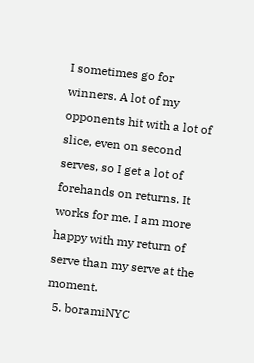I sometimes go for winners. A lot of my opponents hit with a lot of slice, even on second serves, so I get a lot of forehands on returns. It works for me. I am more happy with my return of serve than my serve at the moment.
  5. boramiNYC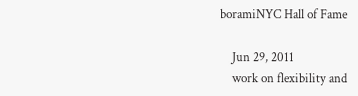boramiNYC Hall of Fame

    Jun 29, 2011
    work on flexibility and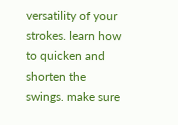versatility of your strokes. learn how to quicken and shorten the swings. make sure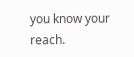you know your reach.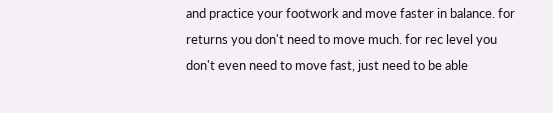and practice your footwork and move faster in balance. for returns you don't need to move much. for rec level you don't even need to move fast, just need to be able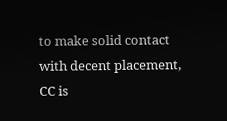to make solid contact with decent placement, CC is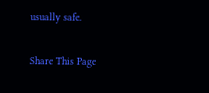usually safe.

Share This Page